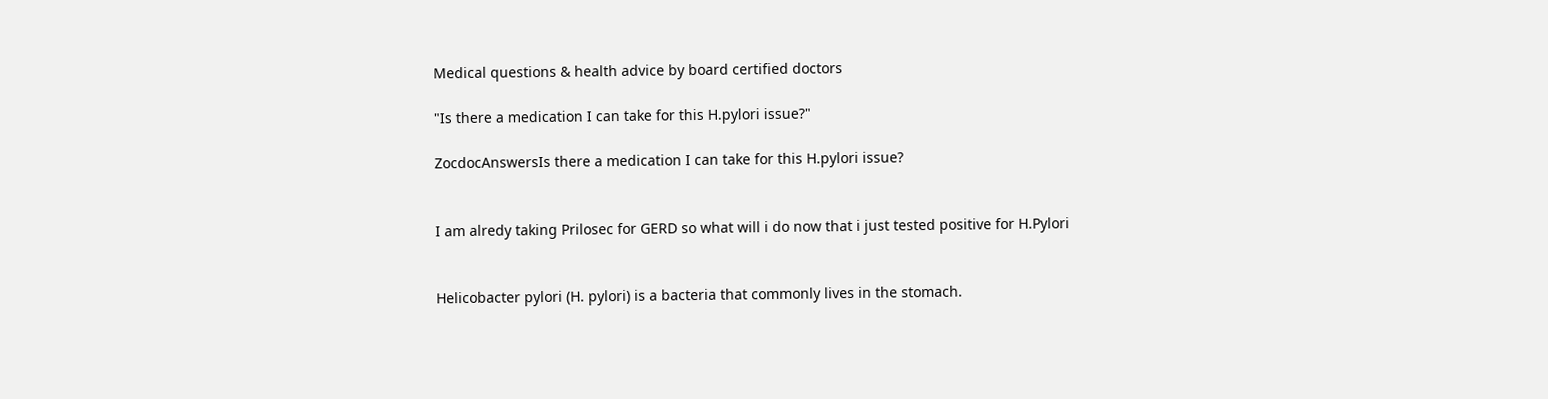Medical questions & health advice by board certified doctors

"Is there a medication I can take for this H.pylori issue?"

ZocdocAnswersIs there a medication I can take for this H.pylori issue?


I am alredy taking Prilosec for GERD so what will i do now that i just tested positive for H.Pylori


Helicobacter pylori (H. pylori) is a bacteria that commonly lives in the stomach.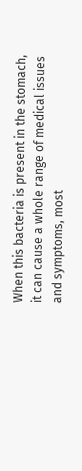When this bacteria is present in the stomach, it can cause a whole range of medical issues and symptoms, most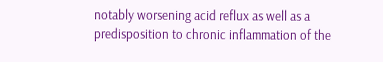notably worsening acid reflux as well as a predisposition to chronic inflammation of the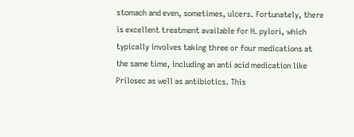stomach and even, sometimes, ulcers. Fortunately, there is excellent treatment available for H. pylori, which typically involves taking three or four medications at the same time, including an anti acid medication like Prilosec as well as antibiotics. This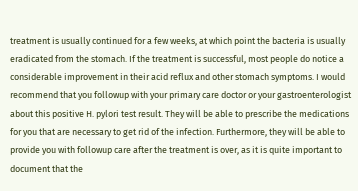treatment is usually continued for a few weeks, at which point the bacteria is usually eradicated from the stomach. If the treatment is successful, most people do notice a considerable improvement in their acid reflux and other stomach symptoms. I would recommend that you followup with your primary care doctor or your gastroenterologist about this positive H. pylori test result. They will be able to prescribe the medications for you that are necessary to get rid of the infection. Furthermore, they will be able to provide you with followup care after the treatment is over, as it is quite important to document that the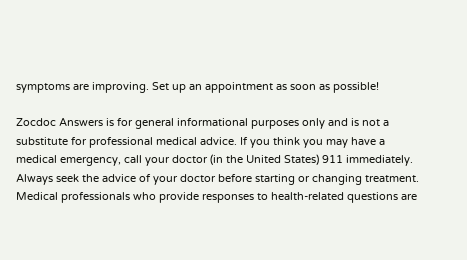symptoms are improving. Set up an appointment as soon as possible!

Zocdoc Answers is for general informational purposes only and is not a substitute for professional medical advice. If you think you may have a medical emergency, call your doctor (in the United States) 911 immediately. Always seek the advice of your doctor before starting or changing treatment. Medical professionals who provide responses to health-related questions are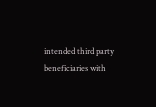intended third party beneficiaries with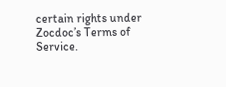certain rights under Zocdoc’s Terms of Service.